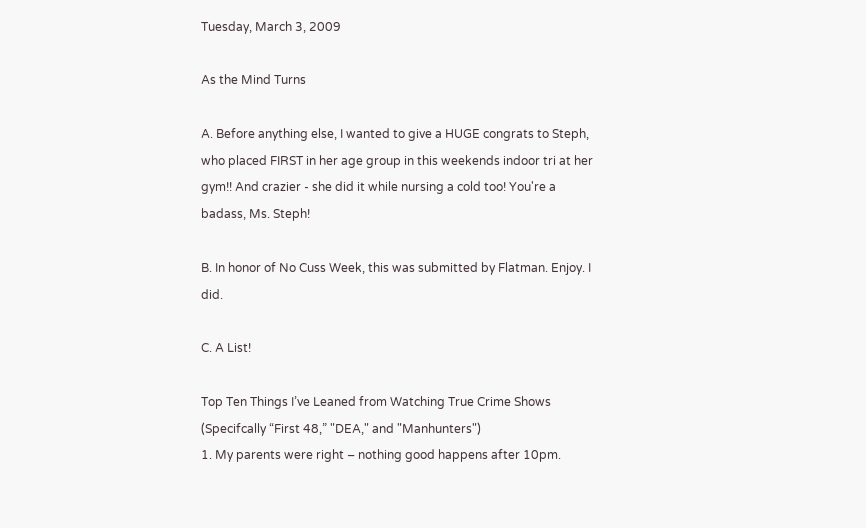Tuesday, March 3, 2009

As the Mind Turns

A. Before anything else, I wanted to give a HUGE congrats to Steph, who placed FIRST in her age group in this weekends indoor tri at her gym!! And crazier - she did it while nursing a cold too! You're a badass, Ms. Steph!

B. In honor of No Cuss Week, this was submitted by Flatman. Enjoy. I did.

C. A List!

Top Ten Things I’ve Leaned from Watching True Crime Shows (Specifcally “First 48,” "DEA," and "Manhunters")
1. My parents were right – nothing good happens after 10pm.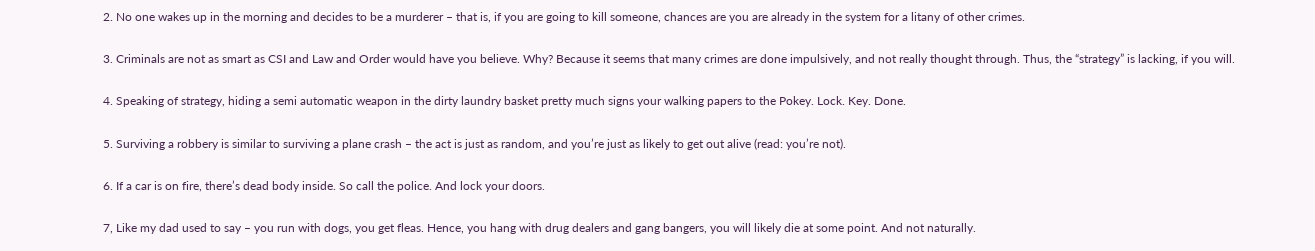2. No one wakes up in the morning and decides to be a murderer – that is, if you are going to kill someone, chances are you are already in the system for a litany of other crimes.

3. Criminals are not as smart as CSI and Law and Order would have you believe. Why? Because it seems that many crimes are done impulsively, and not really thought through. Thus, the “strategy” is lacking, if you will.

4. Speaking of strategy, hiding a semi automatic weapon in the dirty laundry basket pretty much signs your walking papers to the Pokey. Lock. Key. Done.

5. Surviving a robbery is similar to surviving a plane crash – the act is just as random, and you’re just as likely to get out alive (read: you’re not).

6. If a car is on fire, there’s dead body inside. So call the police. And lock your doors.

7, Like my dad used to say – you run with dogs, you get fleas. Hence, you hang with drug dealers and gang bangers, you will likely die at some point. And not naturally.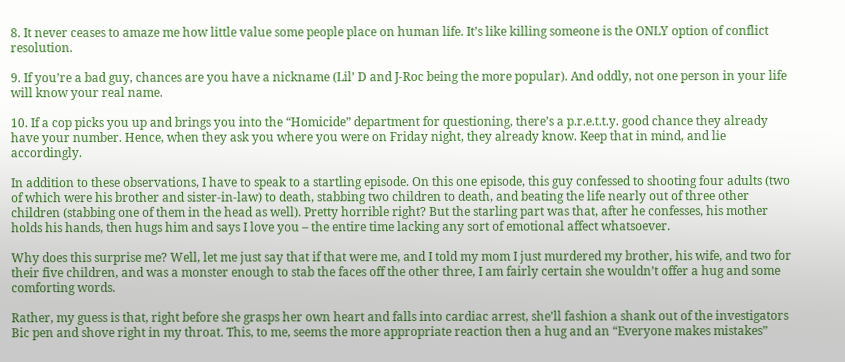8. It never ceases to amaze me how little value some people place on human life. It’s like killing someone is the ONLY option of conflict resolution.

9. If you’re a bad guy, chances are you have a nickname (Lil’ D and J-Roc being the more popular). And oddly, not one person in your life will know your real name.

10. If a cop picks you up and brings you into the “Homicide” department for questioning, there’s a p.r.e.t.t.y. good chance they already have your number. Hence, when they ask you where you were on Friday night, they already know. Keep that in mind, and lie accordingly.

In addition to these observations, I have to speak to a startling episode. On this one episode, this guy confessed to shooting four adults (two of which were his brother and sister-in-law) to death, stabbing two children to death, and beating the life nearly out of three other children (stabbing one of them in the head as well). Pretty horrible right? But the starling part was that, after he confesses, his mother holds his hands, then hugs him and says I love you – the entire time lacking any sort of emotional affect whatsoever.

Why does this surprise me? Well, let me just say that if that were me, and I told my mom I just murdered my brother, his wife, and two for their five children, and was a monster enough to stab the faces off the other three, I am fairly certain she wouldn’t offer a hug and some comforting words.

Rather, my guess is that, right before she grasps her own heart and falls into cardiac arrest, she’ll fashion a shank out of the investigators Bic pen and shove right in my throat. This, to me, seems the more appropriate reaction then a hug and an “Everyone makes mistakes”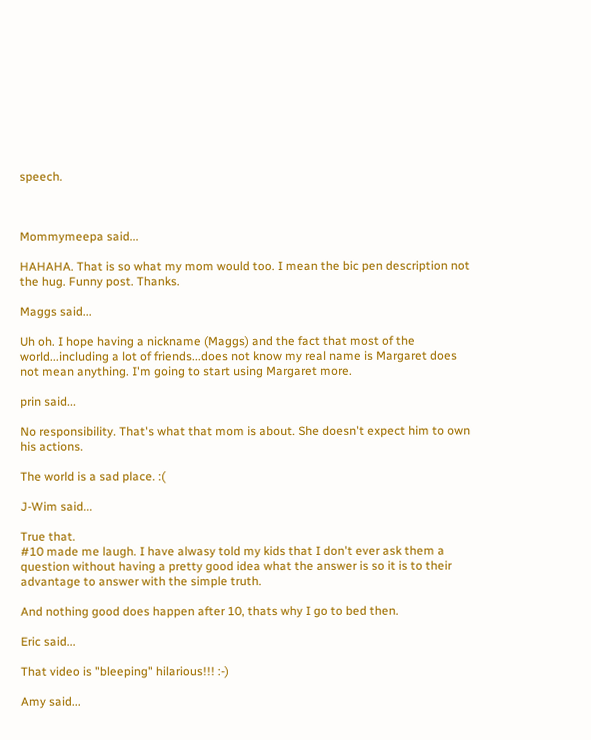speech.



Mommymeepa said...

HAHAHA. That is so what my mom would too. I mean the bic pen description not the hug. Funny post. Thanks.

Maggs said...

Uh oh. I hope having a nickname (Maggs) and the fact that most of the world...including a lot of friends...does not know my real name is Margaret does not mean anything. I'm going to start using Margaret more.

prin said...

No responsibility. That's what that mom is about. She doesn't expect him to own his actions.

The world is a sad place. :(

J-Wim said...

True that.
#10 made me laugh. I have alwasy told my kids that I don't ever ask them a question without having a pretty good idea what the answer is so it is to their advantage to answer with the simple truth.

And nothing good does happen after 10, thats why I go to bed then.

Eric said...

That video is "bleeping" hilarious!!! :-)

Amy said...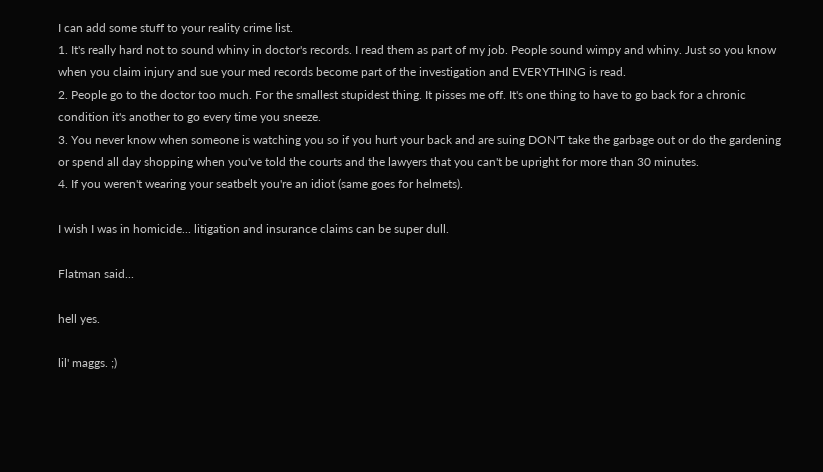I can add some stuff to your reality crime list.
1. It's really hard not to sound whiny in doctor's records. I read them as part of my job. People sound wimpy and whiny. Just so you know when you claim injury and sue your med records become part of the investigation and EVERYTHING is read.
2. People go to the doctor too much. For the smallest stupidest thing. It pisses me off. It's one thing to have to go back for a chronic condition it's another to go every time you sneeze.
3. You never know when someone is watching you so if you hurt your back and are suing DON'T take the garbage out or do the gardening or spend all day shopping when you've told the courts and the lawyers that you can't be upright for more than 30 minutes.
4. If you weren't wearing your seatbelt you're an idiot (same goes for helmets).

I wish I was in homicide... litigation and insurance claims can be super dull.

Flatman said...

hell yes.

lil' maggs. ;)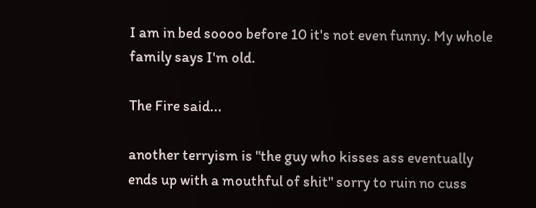I am in bed soooo before 10 it's not even funny. My whole family says I'm old.

The Fire said...

another terryism is "the guy who kisses ass eventually ends up with a mouthful of shit" sorry to ruin no cuss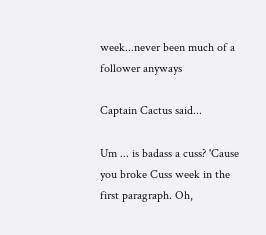week...never been much of a follower anyways

Captain Cactus said...

Um ... is badass a cuss? 'Cause you broke Cuss week in the first paragraph. Oh,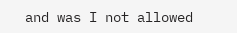and was I not allowed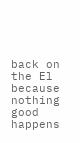back on the El because nothing good happens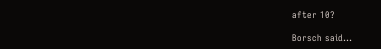after 10?

Borsch said...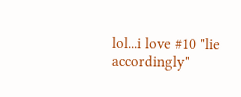lol...i love #10 "lie accordingly"